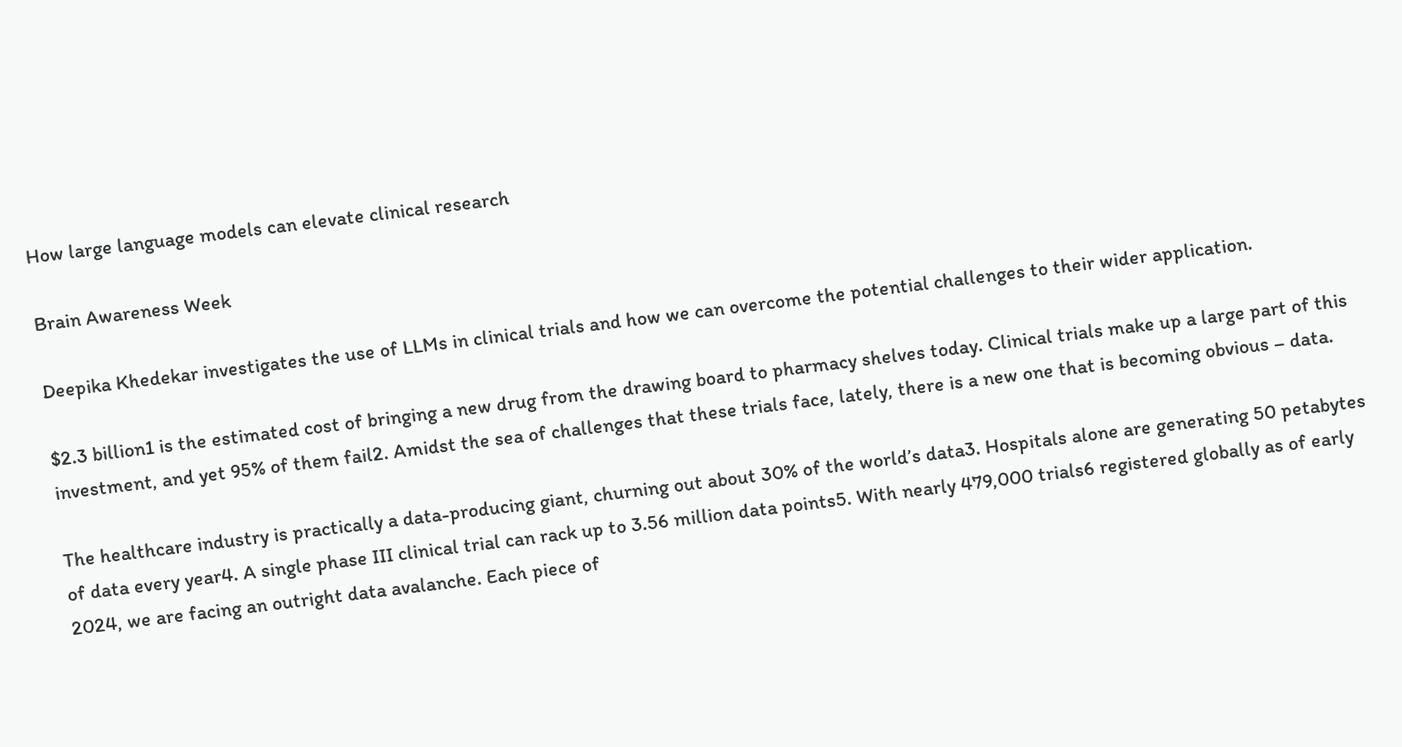How large language models can elevate clinical research

Brain Awareness Week

Deepika Khedekar investigates the use of LLMs in clinical trials and how we can overcome the potential challenges to their wider application.

$2.3 billion1 is the estimated cost of bringing a new drug from the drawing board to pharmacy shelves today. Clinical trials make up a large part of this investment, and yet 95% of them fail2. Amidst the sea of challenges that these trials face, lately, there is a new one that is becoming obvious – data.

The healthcare industry is practically a data-producing giant, churning out about 30% of the world’s data3. Hospitals alone are generating 50 petabytes of data every year4. A single phase III clinical trial can rack up to 3.56 million data points5. With nearly 479,000 trials6 registered globally as of early 2024, we are facing an outright data avalanche. Each piece of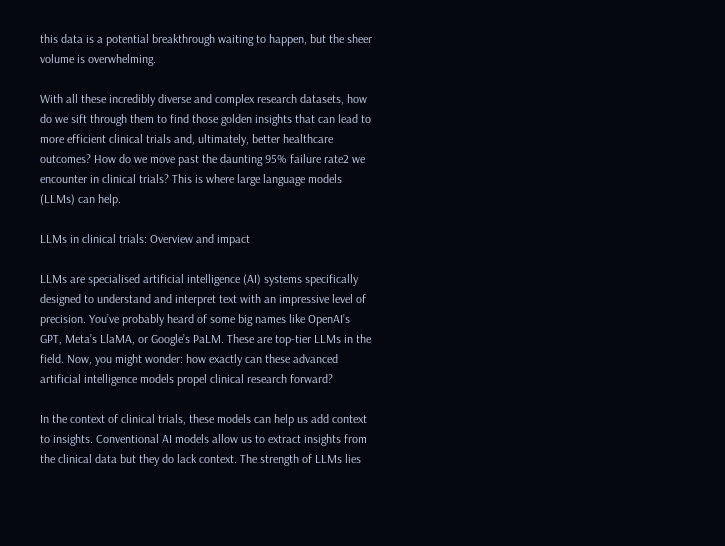this data is a potential breakthrough waiting to happen, but the sheer volume is overwhelming.

With all these incredibly diverse and complex research datasets, how do we sift through them to find those golden insights that can lead to more efficient clinical trials and, ultimately, better healthcare outcomes? How do we move past the daunting 95% failure rate2 we encounter in clinical trials? This is where large language models (LLMs) can help.

LLMs in clinical trials: Overview and impact

LLMs are specialised artificial intelligence (AI) systems specifically designed to understand and interpret text with an impressive level of precision. You’ve probably heard of some big names like OpenAI’s GPT, Meta’s LlaMA, or Google’s PaLM. These are top-tier LLMs in the field. Now, you might wonder: how exactly can these advanced artificial intelligence models propel clinical research forward?

In the context of clinical trials, these models can help us add context to insights. Conventional AI models allow us to extract insights from the clinical data but they do lack context. The strength of LLMs lies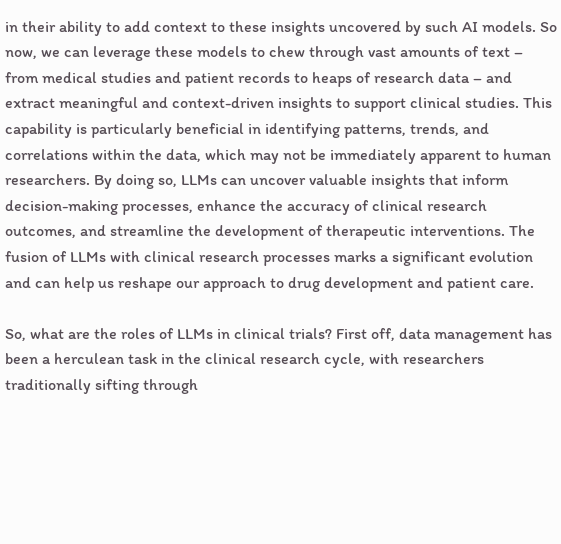in their ability to add context to these insights uncovered by such AI models. So now, we can leverage these models to chew through vast amounts of text – from medical studies and patient records to heaps of research data – and extract meaningful and context-driven insights to support clinical studies. This capability is particularly beneficial in identifying patterns, trends, and correlations within the data, which may not be immediately apparent to human researchers. By doing so, LLMs can uncover valuable insights that inform decision-making processes, enhance the accuracy of clinical research outcomes, and streamline the development of therapeutic interventions. The fusion of LLMs with clinical research processes marks a significant evolution and can help us reshape our approach to drug development and patient care.

So, what are the roles of LLMs in clinical trials? First off, data management has been a herculean task in the clinical research cycle, with researchers traditionally sifting through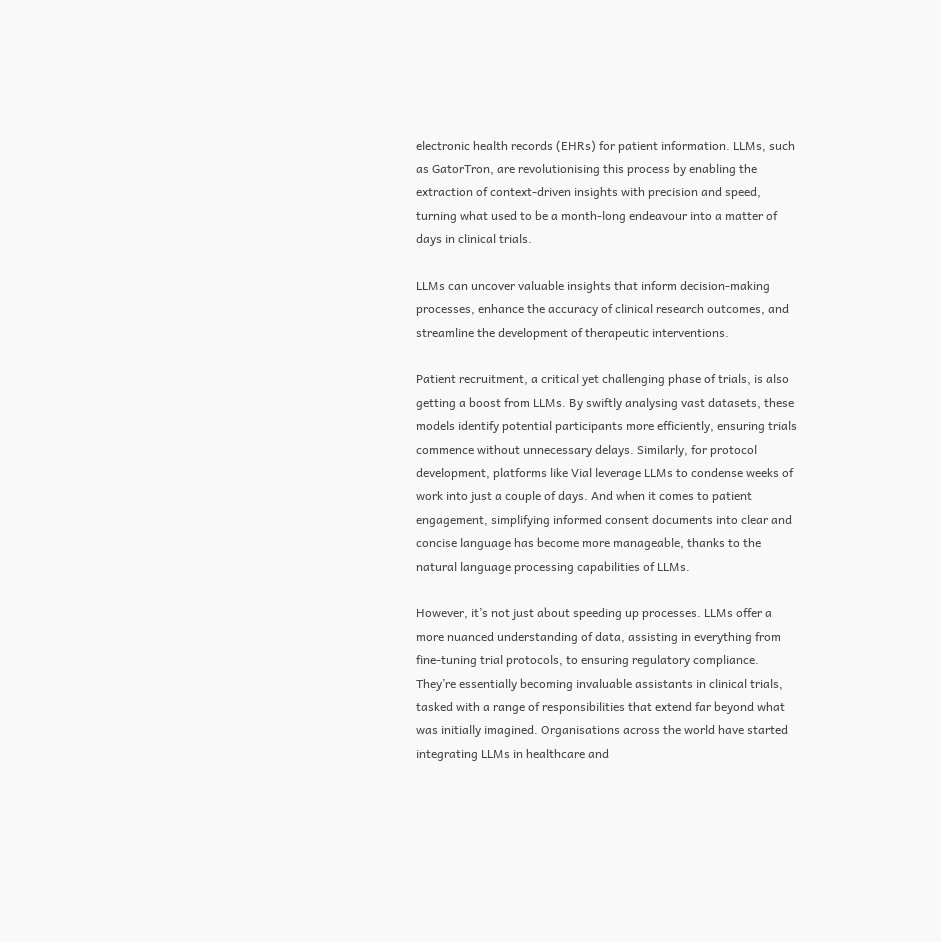electronic health records (EHRs) for patient information. LLMs, such as GatorTron, are revolutionising this process by enabling the extraction of context-driven insights with precision and speed, turning what used to be a month-long endeavour into a matter of days in clinical trials.

LLMs can uncover valuable insights that inform decision-making processes, enhance the accuracy of clinical research outcomes, and streamline the development of therapeutic interventions.

Patient recruitment, a critical yet challenging phase of trials, is also getting a boost from LLMs. By swiftly analysing vast datasets, these models identify potential participants more efficiently, ensuring trials commence without unnecessary delays. Similarly, for protocol development, platforms like Vial leverage LLMs to condense weeks of work into just a couple of days. And when it comes to patient engagement, simplifying informed consent documents into clear and concise language has become more manageable, thanks to the natural language processing capabilities of LLMs.

However, it’s not just about speeding up processes. LLMs offer a more nuanced understanding of data, assisting in everything from fine-tuning trial protocols, to ensuring regulatory compliance. They’re essentially becoming invaluable assistants in clinical trials, tasked with a range of responsibilities that extend far beyond what was initially imagined. Organisations across the world have started integrating LLMs in healthcare and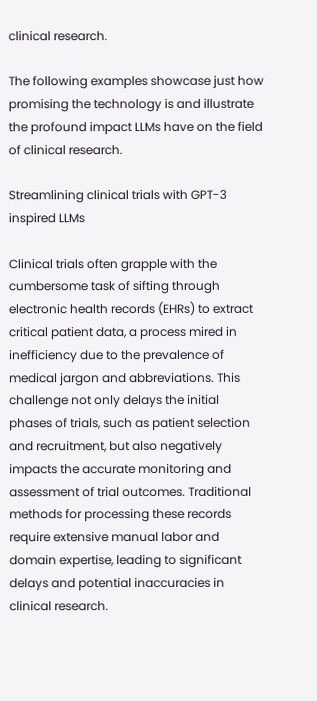clinical research.

The following examples showcase just how promising the technology is and illustrate the profound impact LLMs have on the field of clinical research.

Streamlining clinical trials with GPT-3 inspired LLMs

Clinical trials often grapple with the cumbersome task of sifting through electronic health records (EHRs) to extract critical patient data, a process mired in inefficiency due to the prevalence of medical jargon and abbreviations. This challenge not only delays the initial phases of trials, such as patient selection and recruitment, but also negatively impacts the accurate monitoring and assessment of trial outcomes. Traditional methods for processing these records require extensive manual labor and domain expertise, leading to significant delays and potential inaccuracies in clinical research.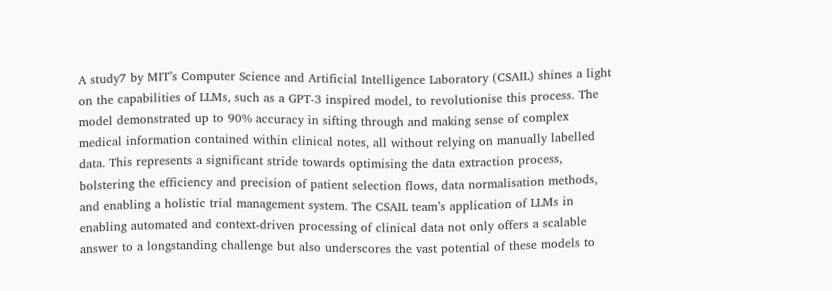A study7 by MIT’s Computer Science and Artificial Intelligence Laboratory (CSAIL) shines a light on the capabilities of LLMs, such as a GPT-3 inspired model, to revolutionise this process. The model demonstrated up to 90% accuracy in sifting through and making sense of complex medical information contained within clinical notes, all without relying on manually labelled data. This represents a significant stride towards optimising the data extraction process, bolstering the efficiency and precision of patient selection flows, data normalisation methods, and enabling a holistic trial management system. The CSAIL team’s application of LLMs in enabling automated and context-driven processing of clinical data not only offers a scalable answer to a longstanding challenge but also underscores the vast potential of these models to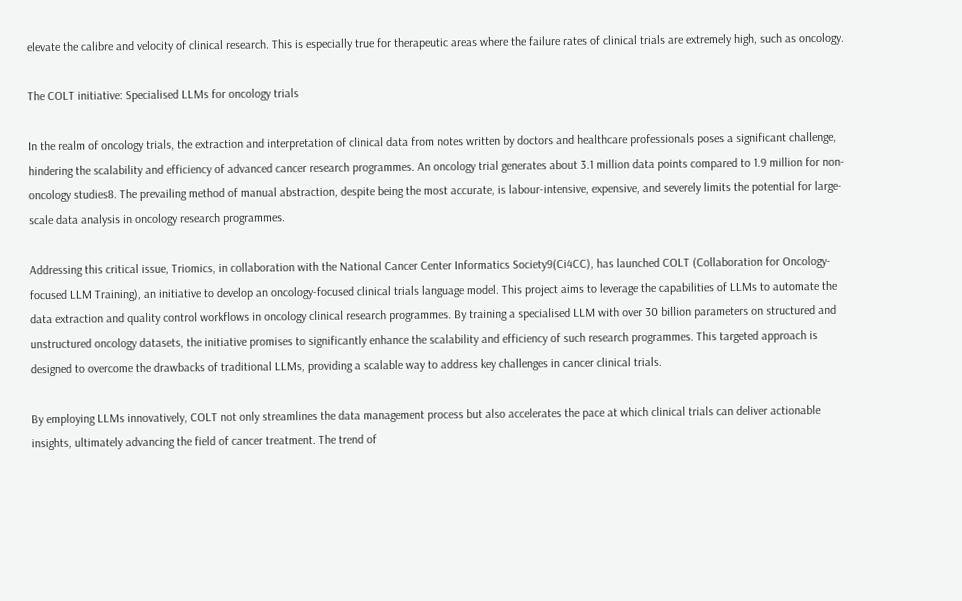elevate the calibre and velocity of clinical research. This is especially true for therapeutic areas where the failure rates of clinical trials are extremely high, such as oncology.

The COLT initiative: Specialised LLMs for oncology trials

In the realm of oncology trials, the extraction and interpretation of clinical data from notes written by doctors and healthcare professionals poses a significant challenge, hindering the scalability and efficiency of advanced cancer research programmes. An oncology trial generates about 3.1 million data points compared to 1.9 million for non-oncology studies8. The prevailing method of manual abstraction, despite being the most accurate, is labour-intensive, expensive, and severely limits the potential for large-scale data analysis in oncology research programmes.

Addressing this critical issue, Triomics, in collaboration with the National Cancer Center Informatics Society9(Ci4CC), has launched COLT (Collaboration for Oncology-focused LLM Training), an initiative to develop an oncology-focused clinical trials language model. This project aims to leverage the capabilities of LLMs to automate the data extraction and quality control workflows in oncology clinical research programmes. By training a specialised LLM with over 30 billion parameters on structured and unstructured oncology datasets, the initiative promises to significantly enhance the scalability and efficiency of such research programmes. This targeted approach is designed to overcome the drawbacks of traditional LLMs, providing a scalable way to address key challenges in cancer clinical trials.

By employing LLMs innovatively, COLT not only streamlines the data management process but also accelerates the pace at which clinical trials can deliver actionable insights, ultimately advancing the field of cancer treatment. The trend of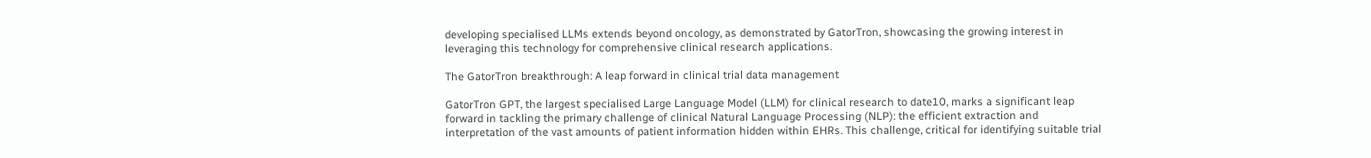developing specialised LLMs extends beyond oncology, as demonstrated by GatorTron, showcasing the growing interest in leveraging this technology for comprehensive clinical research applications.

The GatorTron breakthrough: A leap forward in clinical trial data management

GatorTron GPT, the largest specialised Large Language Model (LLM) for clinical research to date10, marks a significant leap forward in tackling the primary challenge of clinical Natural Language Processing (NLP): the efficient extraction and interpretation of the vast amounts of patient information hidden within EHRs. This challenge, critical for identifying suitable trial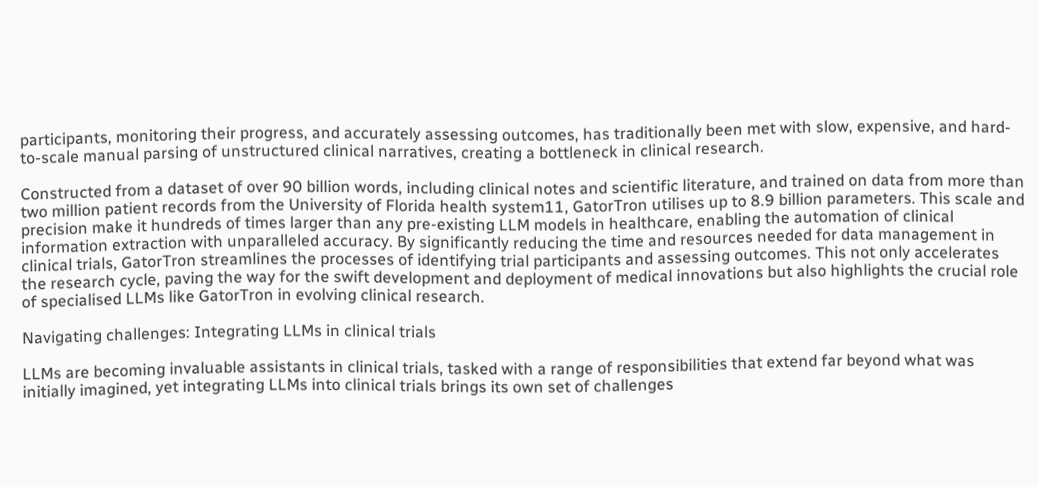participants, monitoring their progress, and accurately assessing outcomes, has traditionally been met with slow, expensive, and hard-to-scale manual parsing of unstructured clinical narratives, creating a bottleneck in clinical research.

Constructed from a dataset of over 90 billion words, including clinical notes and scientific literature, and trained on data from more than two million patient records from the University of Florida health system11, GatorTron utilises up to 8.9 billion parameters. This scale and precision make it hundreds of times larger than any pre-existing LLM models in healthcare, enabling the automation of clinical information extraction with unparalleled accuracy. By significantly reducing the time and resources needed for data management in clinical trials, GatorTron streamlines the processes of identifying trial participants and assessing outcomes. This not only accelerates the research cycle, paving the way for the swift development and deployment of medical innovations but also highlights the crucial role of specialised LLMs like GatorTron in evolving clinical research.

Navigating challenges: Integrating LLMs in clinical trials

LLMs are becoming invaluable assistants in clinical trials, tasked with a range of responsibilities that extend far beyond what was initially imagined, yet integrating LLMs into clinical trials brings its own set of challenges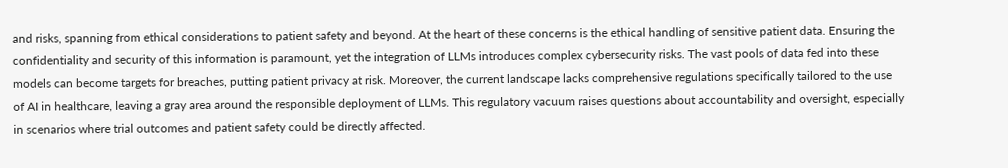and risks, spanning from ethical considerations to patient safety and beyond. At the heart of these concerns is the ethical handling of sensitive patient data. Ensuring the confidentiality and security of this information is paramount, yet the integration of LLMs introduces complex cybersecurity risks. The vast pools of data fed into these models can become targets for breaches, putting patient privacy at risk. Moreover, the current landscape lacks comprehensive regulations specifically tailored to the use of AI in healthcare, leaving a gray area around the responsible deployment of LLMs. This regulatory vacuum raises questions about accountability and oversight, especially in scenarios where trial outcomes and patient safety could be directly affected.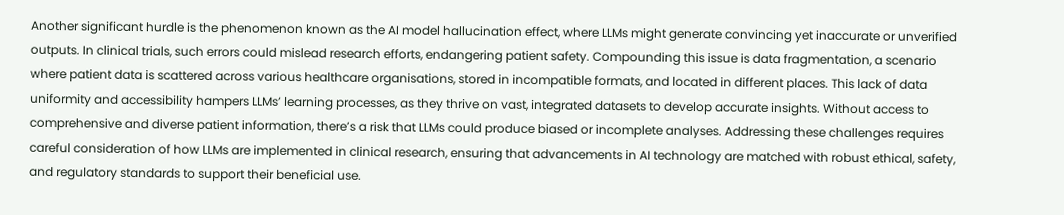Another significant hurdle is the phenomenon known as the AI model hallucination effect, where LLMs might generate convincing yet inaccurate or unverified outputs. In clinical trials, such errors could mislead research efforts, endangering patient safety. Compounding this issue is data fragmentation, a scenario where patient data is scattered across various healthcare organisations, stored in incompatible formats, and located in different places. This lack of data uniformity and accessibility hampers LLMs’ learning processes, as they thrive on vast, integrated datasets to develop accurate insights. Without access to comprehensive and diverse patient information, there’s a risk that LLMs could produce biased or incomplete analyses. Addressing these challenges requires careful consideration of how LLMs are implemented in clinical research, ensuring that advancements in AI technology are matched with robust ethical, safety, and regulatory standards to support their beneficial use.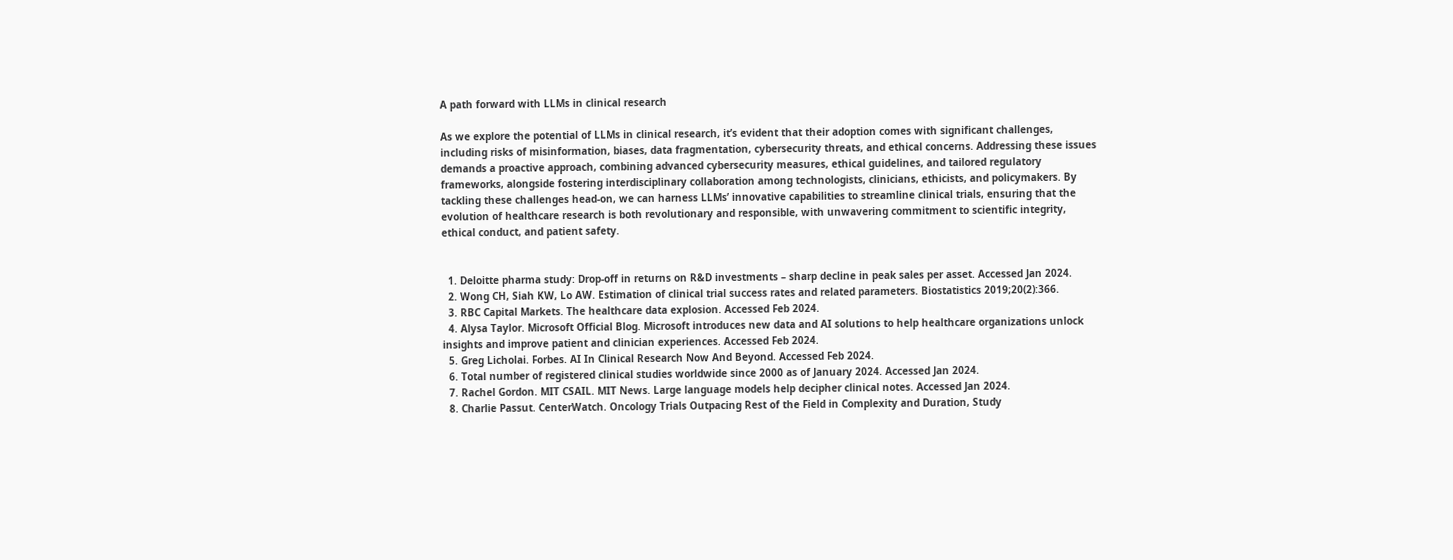A path forward with LLMs in clinical research

As we explore the potential of LLMs in clinical research, it’s evident that their adoption comes with significant challenges, including risks of misinformation, biases, data fragmentation, cybersecurity threats, and ethical concerns. Addressing these issues demands a proactive approach, combining advanced cybersecurity measures, ethical guidelines, and tailored regulatory frameworks, alongside fostering interdisciplinary collaboration among technologists, clinicians, ethicists, and policymakers. By tackling these challenges head-on, we can harness LLMs’ innovative capabilities to streamline clinical trials, ensuring that the evolution of healthcare research is both revolutionary and responsible, with unwavering commitment to scientific integrity, ethical conduct, and patient safety.


  1. Deloitte pharma study: Drop-off in returns on R&D investments – sharp decline in peak sales per asset. Accessed Jan 2024.
  2. Wong CH, Siah KW, Lo AW. Estimation of clinical trial success rates and related parameters. Biostatistics 2019;20(2):366.
  3. RBC Capital Markets. The healthcare data explosion. Accessed Feb 2024.
  4. Alysa Taylor. Microsoft Official Blog. Microsoft introduces new data and AI solutions to help healthcare organizations unlock insights and improve patient and clinician experiences. Accessed Feb 2024.
  5. Greg Licholai. Forbes. AI In Clinical Research Now And Beyond. Accessed Feb 2024.
  6. Total number of registered clinical studies worldwide since 2000 as of January 2024. Accessed Jan 2024.
  7. Rachel Gordon. MIT CSAIL. MIT News. Large language models help decipher clinical notes. Accessed Jan 2024.
  8. Charlie Passut. CenterWatch. Oncology Trials Outpacing Rest of the Field in Complexity and Duration, Study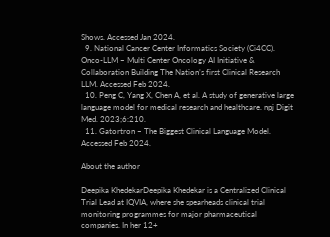Shows. Accessed Jan 2024.
  9. National Cancer Center Informatics Society (Ci4CC). Onco-LLM – Multi Center Oncology AI Initiative & Collaboration Building The Nation’s first Clinical Research LLM. Accessed Feb 2024.
  10. Peng C, Yang X, Chen A, et al. A study of generative large language model for medical research and healthcare. npj Digit Med. 2023;6:210.
  11. Gatortron – The Biggest Clinical Language Model. Accessed Feb 2024.

About the author

Deepika KhedekarDeepika Khedekar is a Centralized Clinical Trial Lead at IQVIA, where she spearheads clinical trial monitoring programmes for major pharmaceutical companies. In her 12+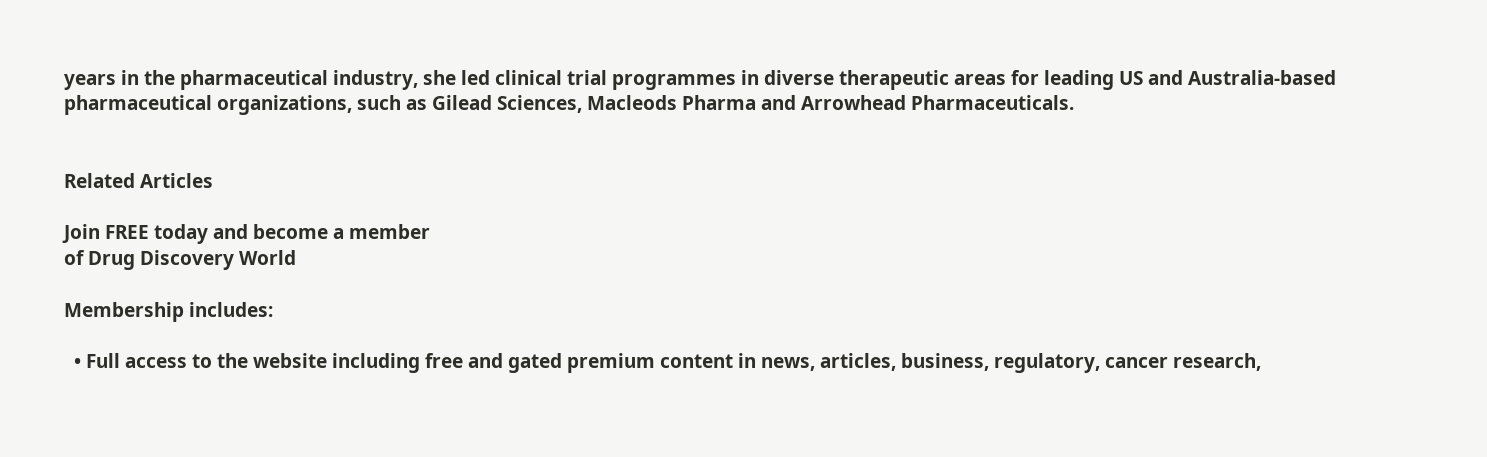years in the pharmaceutical industry, she led clinical trial programmes in diverse therapeutic areas for leading US and Australia-based pharmaceutical organizations, such as Gilead Sciences, Macleods Pharma and Arrowhead Pharmaceuticals.


Related Articles

Join FREE today and become a member
of Drug Discovery World

Membership includes:

  • Full access to the website including free and gated premium content in news, articles, business, regulatory, cancer research,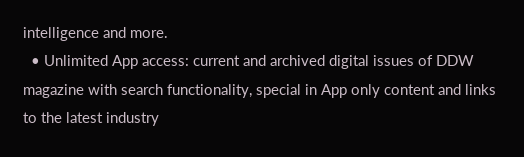intelligence and more.
  • Unlimited App access: current and archived digital issues of DDW magazine with search functionality, special in App only content and links to the latest industry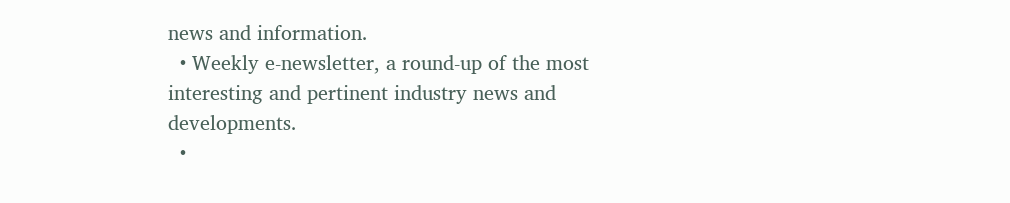news and information.
  • Weekly e-newsletter, a round-up of the most interesting and pertinent industry news and developments.
  •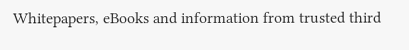Whitepapers, eBooks and information from trusted third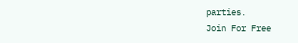parties.
Join For Free